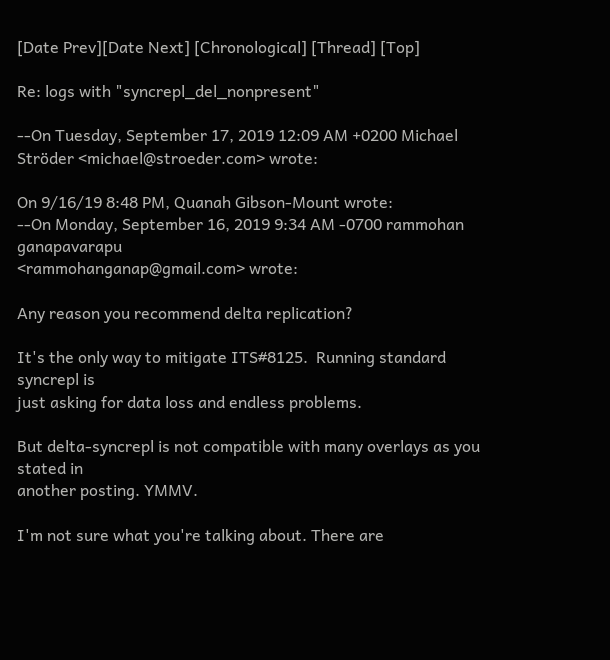[Date Prev][Date Next] [Chronological] [Thread] [Top]

Re: logs with "syncrepl_del_nonpresent"

--On Tuesday, September 17, 2019 12:09 AM +0200 Michael Ströder <michael@stroeder.com> wrote:

On 9/16/19 8:48 PM, Quanah Gibson-Mount wrote:
--On Monday, September 16, 2019 9:34 AM -0700 rammohan ganapavarapu
<rammohanganap@gmail.com> wrote:

Any reason you recommend delta replication?

It's the only way to mitigate ITS#8125.  Running standard syncrepl is
just asking for data loss and endless problems.

But delta-syncrepl is not compatible with many overlays as you stated in
another posting. YMMV.

I'm not sure what you're talking about. There are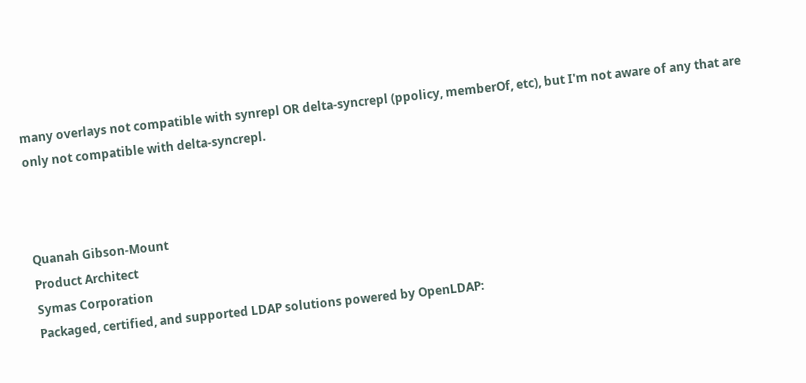many overlays not compatible with synrepl OR delta-syncrepl (ppolicy, memberOf, etc), but I'm not aware of any that are only not compatible with delta-syncrepl.



Quanah Gibson-Mount
Product Architect
Symas Corporation
Packaged, certified, and supported LDAP solutions powered by OpenLDAP: